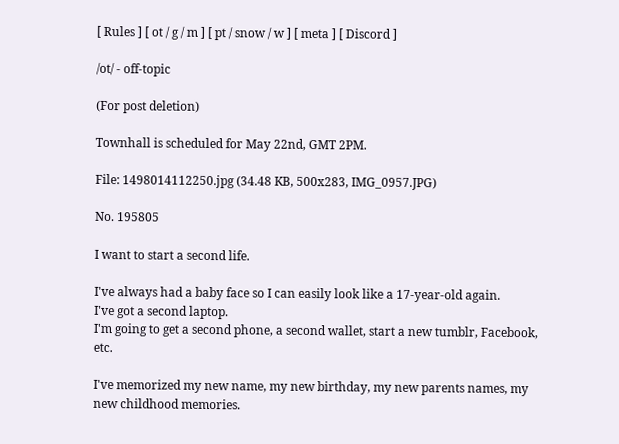[ Rules ] [ ot / g / m ] [ pt / snow / w ] [ meta ] [ Discord ]

/ot/ - off-topic

(For post deletion)

Townhall is scheduled for May 22nd, GMT 2PM.

File: 1498014112250.jpg (34.48 KB, 500x283, IMG_0957.JPG)

No. 195805

I want to start a second life.

I've always had a baby face so I can easily look like a 17-year-old again.
I've got a second laptop.
I'm going to get a second phone, a second wallet, start a new tumblr, Facebook, etc.

I've memorized my new name, my new birthday, my new parents names, my new childhood memories.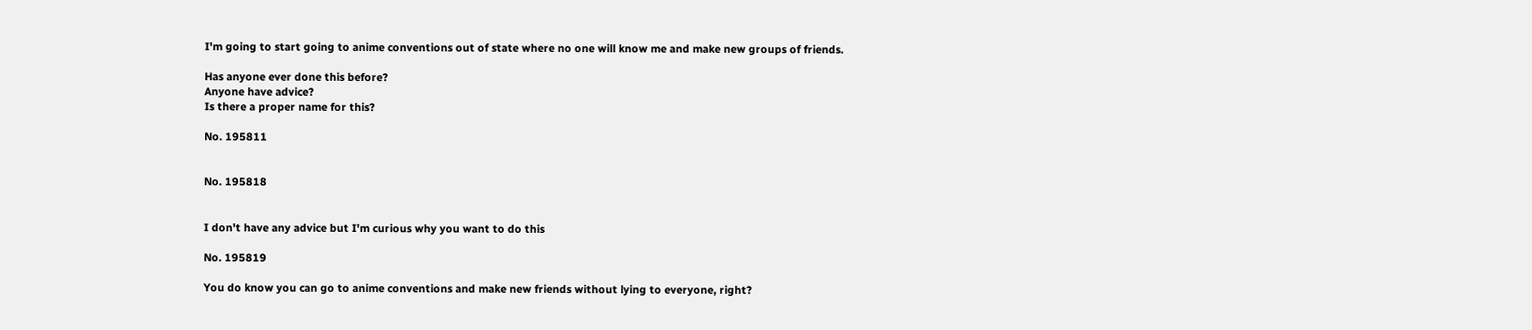I'm going to start going to anime conventions out of state where no one will know me and make new groups of friends.

Has anyone ever done this before?
Anyone have advice?
Is there a proper name for this?

No. 195811


No. 195818


I don't have any advice but I'm curious why you want to do this

No. 195819

You do know you can go to anime conventions and make new friends without lying to everyone, right?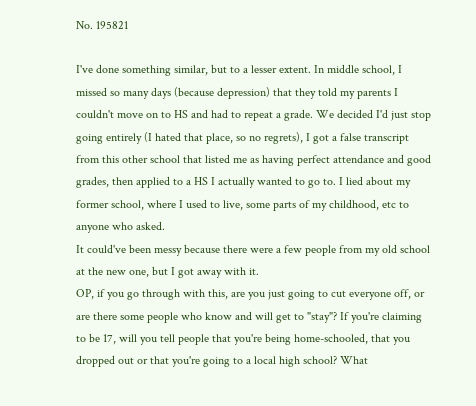No. 195821

I've done something similar, but to a lesser extent. In middle school, I missed so many days (because depression) that they told my parents I couldn't move on to HS and had to repeat a grade. We decided I'd just stop going entirely (I hated that place, so no regrets), I got a false transcript from this other school that listed me as having perfect attendance and good grades, then applied to a HS I actually wanted to go to. I lied about my former school, where I used to live, some parts of my childhood, etc to anyone who asked.
It could've been messy because there were a few people from my old school at the new one, but I got away with it.
OP, if you go through with this, are you just going to cut everyone off, or are there some people who know and will get to "stay"? If you're claiming to be 17, will you tell people that you're being home-schooled, that you dropped out or that you're going to a local high school? What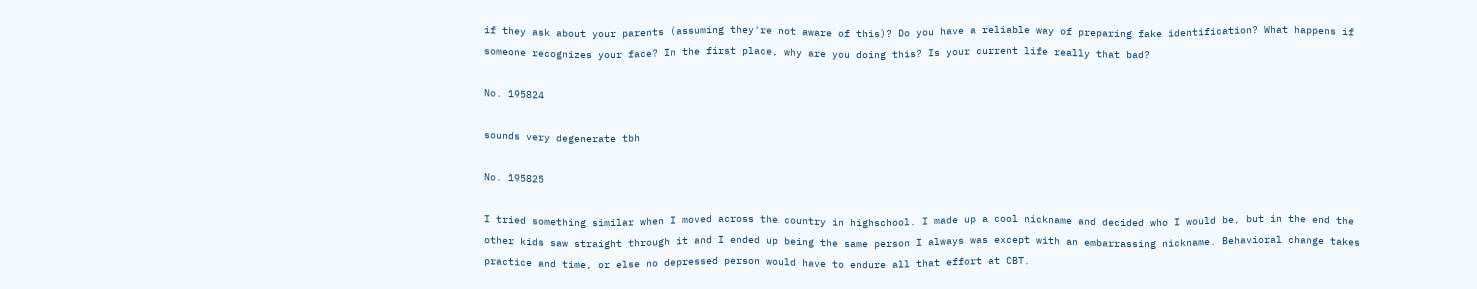if they ask about your parents (assuming they're not aware of this)? Do you have a reliable way of preparing fake identification? What happens if someone recognizes your face? In the first place, why are you doing this? Is your current life really that bad?

No. 195824

sounds very degenerate tbh

No. 195825

I tried something similar when I moved across the country in highschool. I made up a cool nickname and decided who I would be, but in the end the other kids saw straight through it and I ended up being the same person I always was except with an embarrassing nickname. Behavioral change takes practice and time, or else no depressed person would have to endure all that effort at CBT.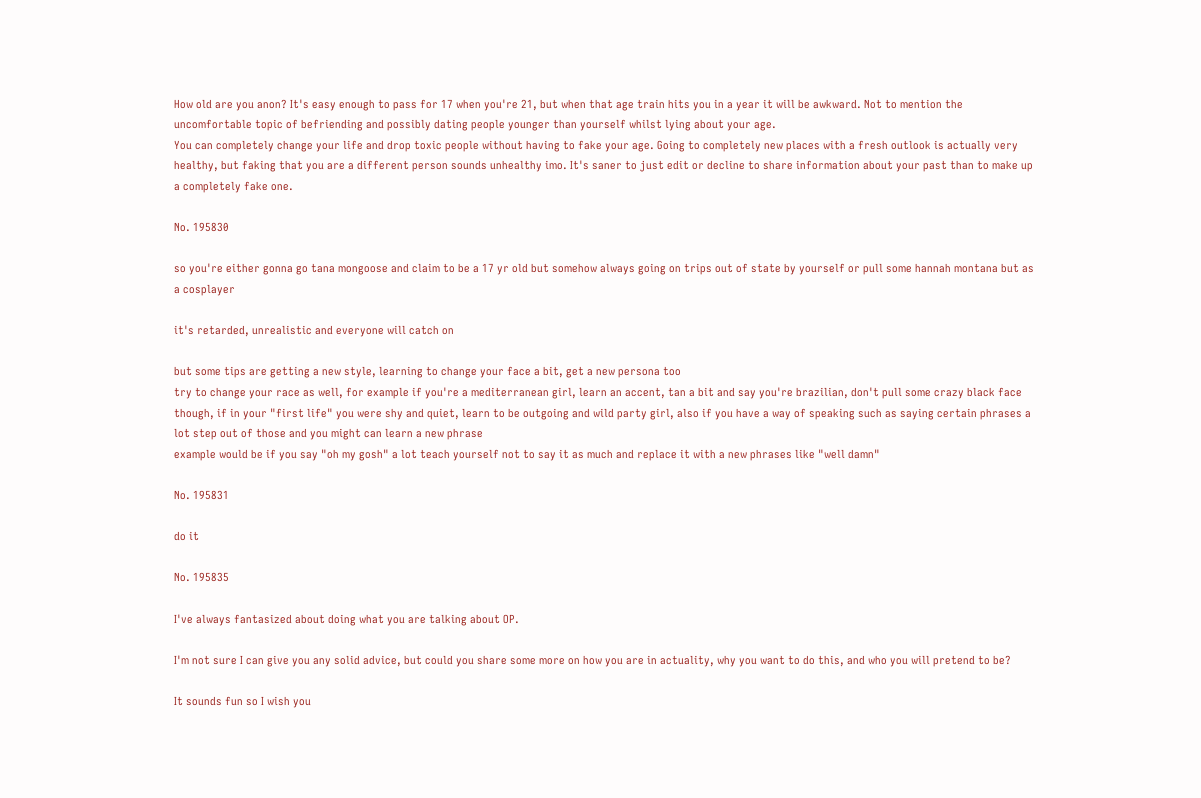How old are you anon? It's easy enough to pass for 17 when you're 21, but when that age train hits you in a year it will be awkward. Not to mention the uncomfortable topic of befriending and possibly dating people younger than yourself whilst lying about your age.
You can completely change your life and drop toxic people without having to fake your age. Going to completely new places with a fresh outlook is actually very healthy, but faking that you are a different person sounds unhealthy imo. It's saner to just edit or decline to share information about your past than to make up a completely fake one.

No. 195830

so you're either gonna go tana mongoose and claim to be a 17 yr old but somehow always going on trips out of state by yourself or pull some hannah montana but as a cosplayer

it's retarded, unrealistic and everyone will catch on

but some tips are getting a new style, learning to change your face a bit, get a new persona too
try to change your race as well, for example if you're a mediterranean girl, learn an accent, tan a bit and say you're brazilian, don't pull some crazy black face though, if in your "first life" you were shy and quiet, learn to be outgoing and wild party girl, also if you have a way of speaking such as saying certain phrases a lot step out of those and you might can learn a new phrase
example would be if you say "oh my gosh" a lot teach yourself not to say it as much and replace it with a new phrases like "well damn"

No. 195831

do it

No. 195835

I've always fantasized about doing what you are talking about OP.

I'm not sure I can give you any solid advice, but could you share some more on how you are in actuality, why you want to do this, and who you will pretend to be?

It sounds fun so I wish you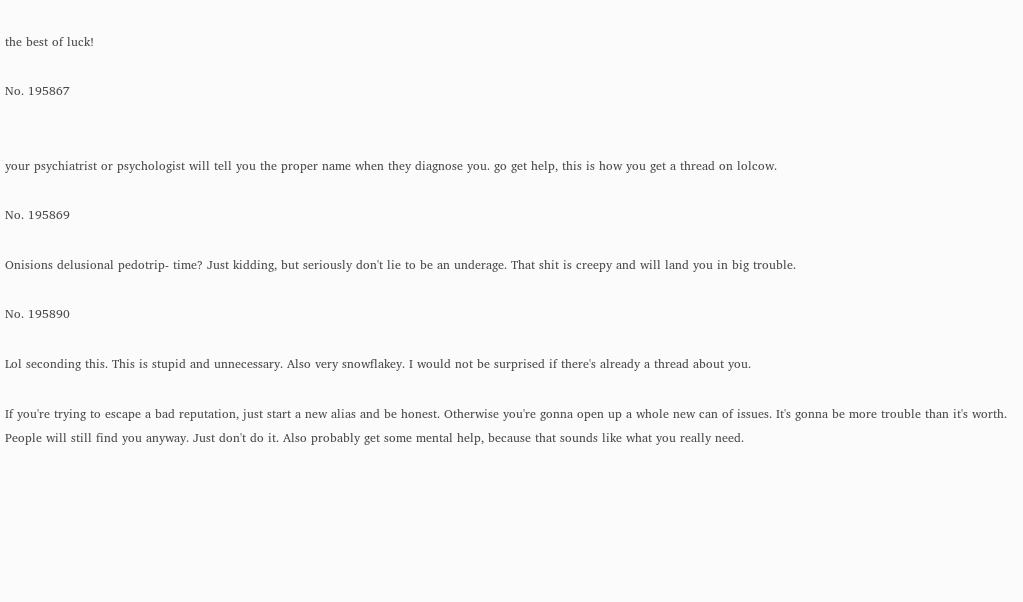the best of luck!

No. 195867


your psychiatrist or psychologist will tell you the proper name when they diagnose you. go get help, this is how you get a thread on lolcow.

No. 195869

Onisions delusional pedotrip- time? Just kidding, but seriously don't lie to be an underage. That shit is creepy and will land you in big trouble.

No. 195890

Lol seconding this. This is stupid and unnecessary. Also very snowflakey. I would not be surprised if there's already a thread about you.

If you're trying to escape a bad reputation, just start a new alias and be honest. Otherwise you're gonna open up a whole new can of issues. It's gonna be more trouble than it's worth. People will still find you anyway. Just don't do it. Also probably get some mental help, because that sounds like what you really need.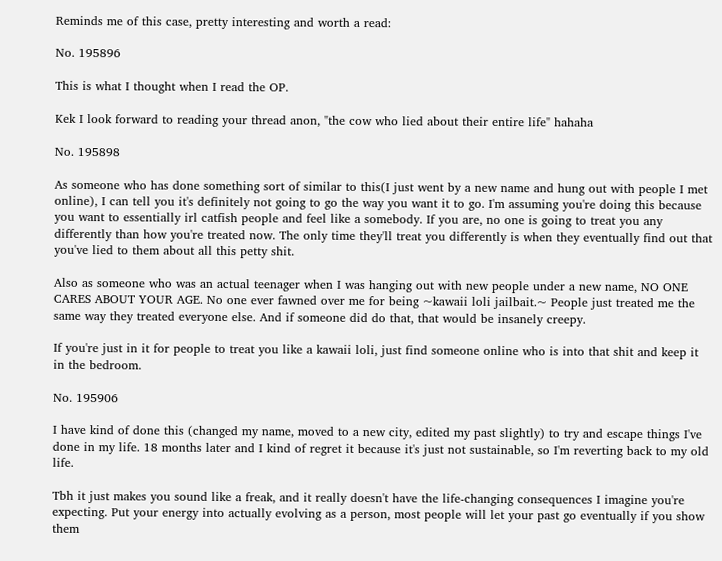Reminds me of this case, pretty interesting and worth a read:

No. 195896

This is what I thought when I read the OP.

Kek I look forward to reading your thread anon, "the cow who lied about their entire life" hahaha

No. 195898

As someone who has done something sort of similar to this(I just went by a new name and hung out with people I met online), I can tell you it's definitely not going to go the way you want it to go. I'm assuming you're doing this because you want to essentially irl catfish people and feel like a somebody. If you are, no one is going to treat you any differently than how you're treated now. The only time they'll treat you differently is when they eventually find out that you've lied to them about all this petty shit.

Also as someone who was an actual teenager when I was hanging out with new people under a new name, NO ONE CARES ABOUT YOUR AGE. No one ever fawned over me for being ~kawaii loli jailbait.~ People just treated me the same way they treated everyone else. And if someone did do that, that would be insanely creepy.

If you're just in it for people to treat you like a kawaii loli, just find someone online who is into that shit and keep it in the bedroom.

No. 195906

I have kind of done this (changed my name, moved to a new city, edited my past slightly) to try and escape things I've done in my life. 18 months later and I kind of regret it because it's just not sustainable, so I'm reverting back to my old life.

Tbh it just makes you sound like a freak, and it really doesn't have the life-changing consequences I imagine you're expecting. Put your energy into actually evolving as a person, most people will let your past go eventually if you show them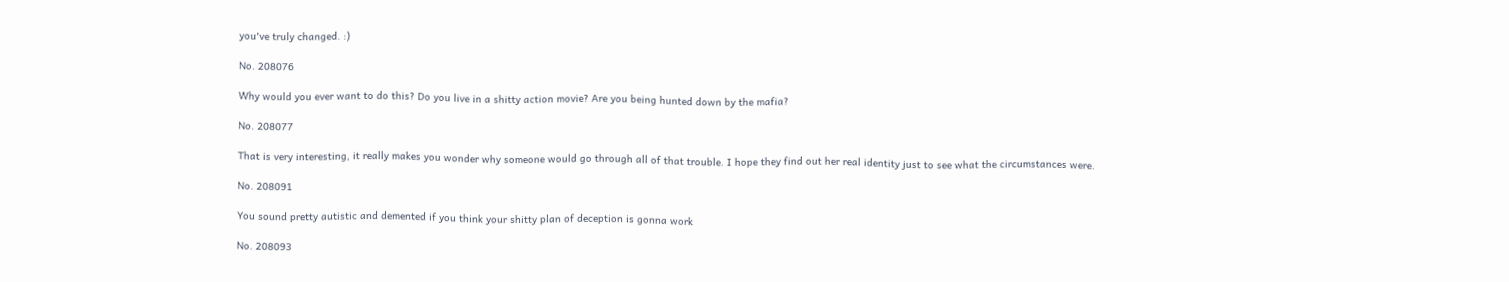you've truly changed. :)

No. 208076

Why would you ever want to do this? Do you live in a shitty action movie? Are you being hunted down by the mafia?

No. 208077

That is very interesting, it really makes you wonder why someone would go through all of that trouble. I hope they find out her real identity just to see what the circumstances were.

No. 208091

You sound pretty autistic and demented if you think your shitty plan of deception is gonna work

No. 208093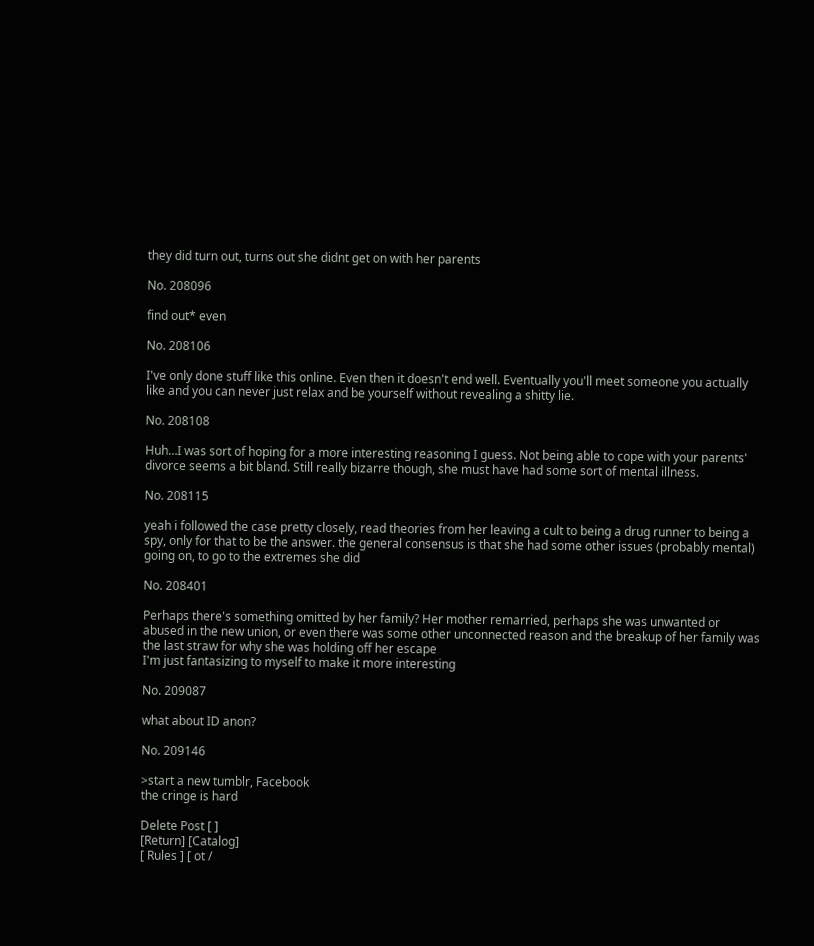they did turn out, turns out she didnt get on with her parents

No. 208096

find out* even

No. 208106

I've only done stuff like this online. Even then it doesn't end well. Eventually you'll meet someone you actually like and you can never just relax and be yourself without revealing a shitty lie.

No. 208108

Huh…I was sort of hoping for a more interesting reasoning I guess. Not being able to cope with your parents' divorce seems a bit bland. Still really bizarre though, she must have had some sort of mental illness.

No. 208115

yeah i followed the case pretty closely, read theories from her leaving a cult to being a drug runner to being a spy, only for that to be the answer. the general consensus is that she had some other issues (probably mental) going on, to go to the extremes she did

No. 208401

Perhaps there's something omitted by her family? Her mother remarried, perhaps she was unwanted or abused in the new union, or even there was some other unconnected reason and the breakup of her family was the last straw for why she was holding off her escape
I'm just fantasizing to myself to make it more interesting

No. 209087

what about ID anon?

No. 209146

>start a new tumblr, Facebook
the cringe is hard

Delete Post [ ]
[Return] [Catalog]
[ Rules ] [ ot /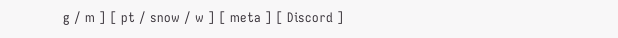g / m ] [ pt / snow / w ] [ meta ] [ Discord ]